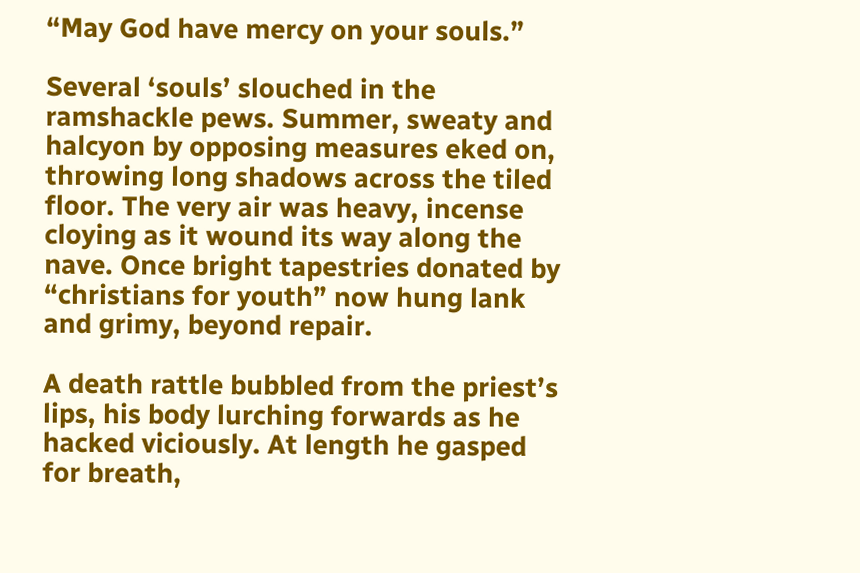“May God have mercy on your souls.”

Several ‘souls’ slouched in the ramshackle pews. Summer, sweaty and halcyon by opposing measures eked on, throwing long shadows across the tiled floor. The very air was heavy, incense cloying as it wound its way along the nave. Once bright tapestries donated by “christians for youth” now hung lank and grimy, beyond repair.

A death rattle bubbled from the priest’s lips, his body lurching forwards as he hacked viciously. At length he gasped for breath,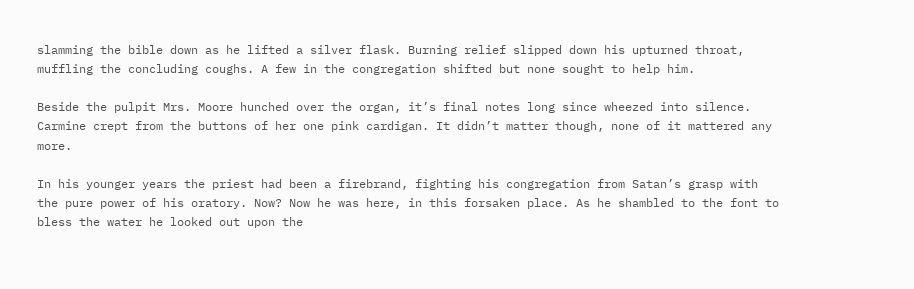slamming the bible down as he lifted a silver flask. Burning relief slipped down his upturned throat, muffling the concluding coughs. A few in the congregation shifted but none sought to help him.

Beside the pulpit Mrs. Moore hunched over the organ, it’s final notes long since wheezed into silence. Carmine crept from the buttons of her one pink cardigan. It didn’t matter though, none of it mattered any more.

In his younger years the priest had been a firebrand, fighting his congregation from Satan’s grasp with the pure power of his oratory. Now? Now he was here, in this forsaken place. As he shambled to the font to bless the water he looked out upon the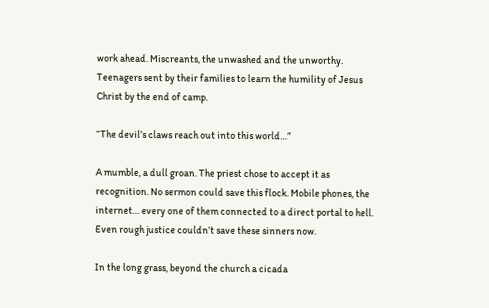work ahead. Miscreants, the unwashed and the unworthy. Teenagers sent by their families to learn the humility of Jesus Christ by the end of camp.

“The devil’s claws reach out into this world…”

A mumble, a dull groan. The priest chose to accept it as recognition. No sermon could save this flock. Mobile phones, the internet… every one of them connected to a direct portal to hell. Even rough justice couldn’t save these sinners now.

In the long grass, beyond the church a cicada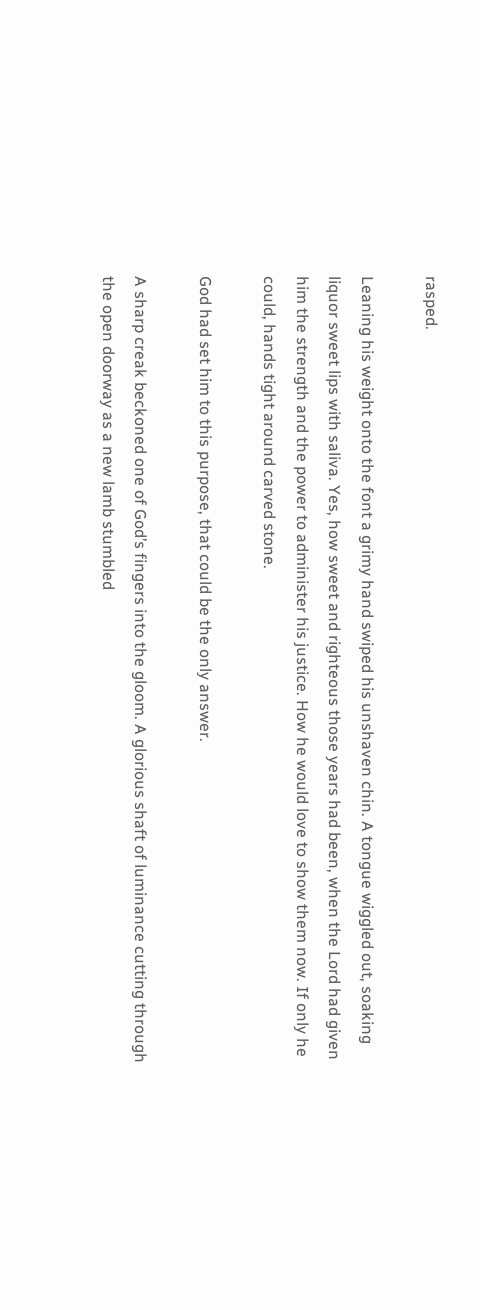rasped.

Leaning his weight onto the font a grimy hand swiped his unshaven chin. A tongue wiggled out, soaking liquor sweet lips with saliva. Yes, how sweet and righteous those years had been, when the Lord had given him the strength and the power to administer his justice. How he would love to show them now. If only he could, hands tight around carved stone.

God had set him to this purpose, that could be the only answer.

A sharp creak beckoned one of God’s fingers into the gloom. A glorious shaft of luminance cutting through the open doorway as a new lamb stumbled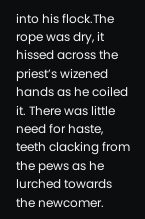into his flock.The rope was dry, it hissed across the priest’s wizened hands as he coiled it. There was little need for haste, teeth clacking from the pews as he lurched towards the newcomer.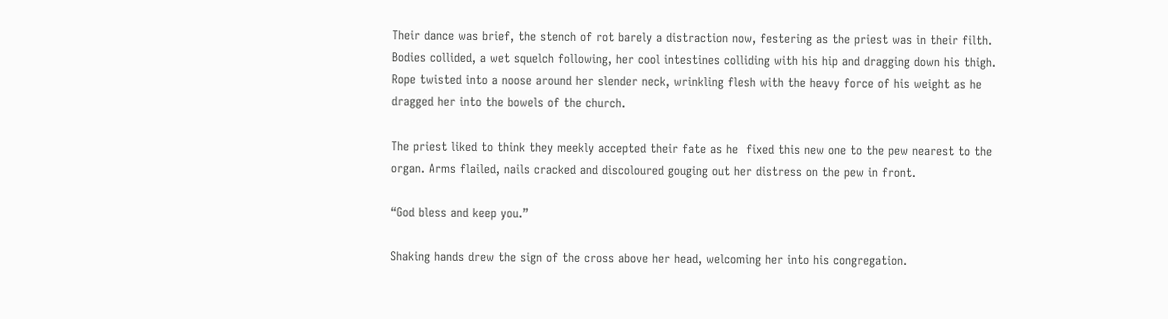Their dance was brief, the stench of rot barely a distraction now, festering as the priest was in their filth. Bodies collided, a wet squelch following, her cool intestines colliding with his hip and dragging down his thigh. Rope twisted into a noose around her slender neck, wrinkling flesh with the heavy force of his weight as he dragged her into the bowels of the church.

The priest liked to think they meekly accepted their fate as he  fixed this new one to the pew nearest to the organ. Arms flailed, nails cracked and discoloured gouging out her distress on the pew in front.

“God bless and keep you.”

Shaking hands drew the sign of the cross above her head, welcoming her into his congregation.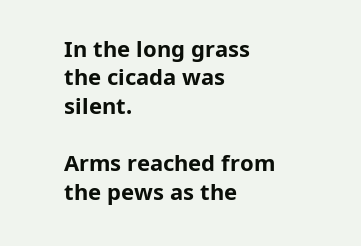In the long grass the cicada was silent.

Arms reached from the pews as the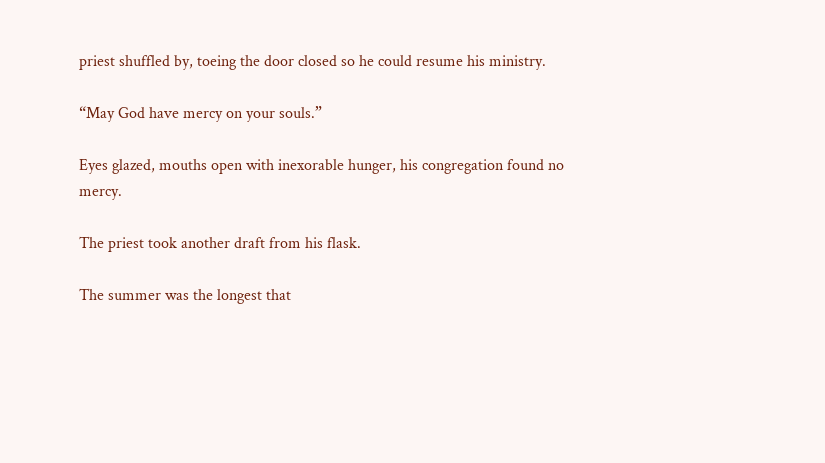priest shuffled by, toeing the door closed so he could resume his ministry.

“May God have mercy on your souls.”

Eyes glazed, mouths open with inexorable hunger, his congregation found no mercy.

The priest took another draft from his flask.

The summer was the longest that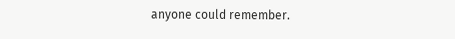anyone could remember.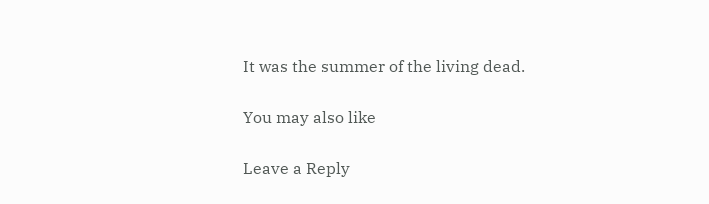It was the summer of the living dead.

You may also like

Leave a Reply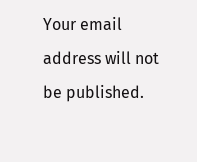Your email address will not be published.